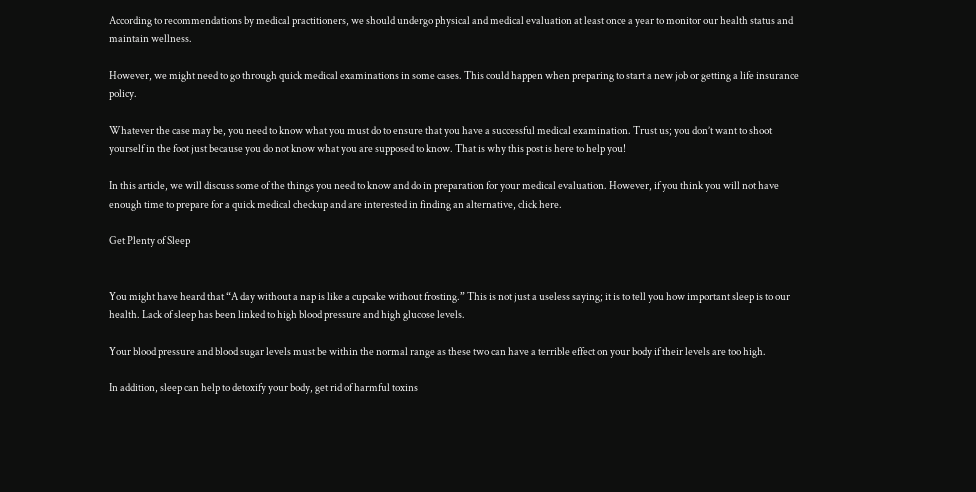According to recommendations by medical practitioners, we should undergo physical and medical evaluation at least once a year to monitor our health status and maintain wellness.

However, we might need to go through quick medical examinations in some cases. This could happen when preparing to start a new job or getting a life insurance policy.

Whatever the case may be, you need to know what you must do to ensure that you have a successful medical examination. Trust us; you don’t want to shoot yourself in the foot just because you do not know what you are supposed to know. That is why this post is here to help you!

In this article, we will discuss some of the things you need to know and do in preparation for your medical evaluation. However, if you think you will not have enough time to prepare for a quick medical checkup and are interested in finding an alternative, click here.

Get Plenty of Sleep


You might have heard that “A day without a nap is like a cupcake without frosting.” This is not just a useless saying; it is to tell you how important sleep is to our health. Lack of sleep has been linked to high blood pressure and high glucose levels.

Your blood pressure and blood sugar levels must be within the normal range as these two can have a terrible effect on your body if their levels are too high.

In addition, sleep can help to detoxify your body, get rid of harmful toxins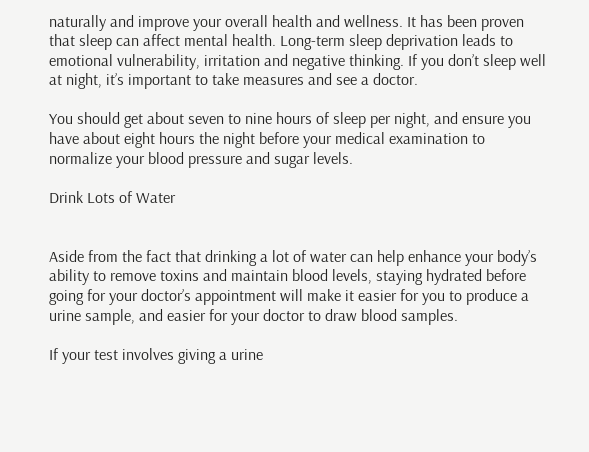naturally and improve your overall health and wellness. It has been proven that sleep can affect mental health. Long-term sleep deprivation leads to emotional vulnerability, irritation and negative thinking. If you don’t sleep well at night, it’s important to take measures and see a doctor.

You should get about seven to nine hours of sleep per night, and ensure you have about eight hours the night before your medical examination to normalize your blood pressure and sugar levels.

Drink Lots of Water


Aside from the fact that drinking a lot of water can help enhance your body’s ability to remove toxins and maintain blood levels, staying hydrated before going for your doctor’s appointment will make it easier for you to produce a urine sample, and easier for your doctor to draw blood samples.

If your test involves giving a urine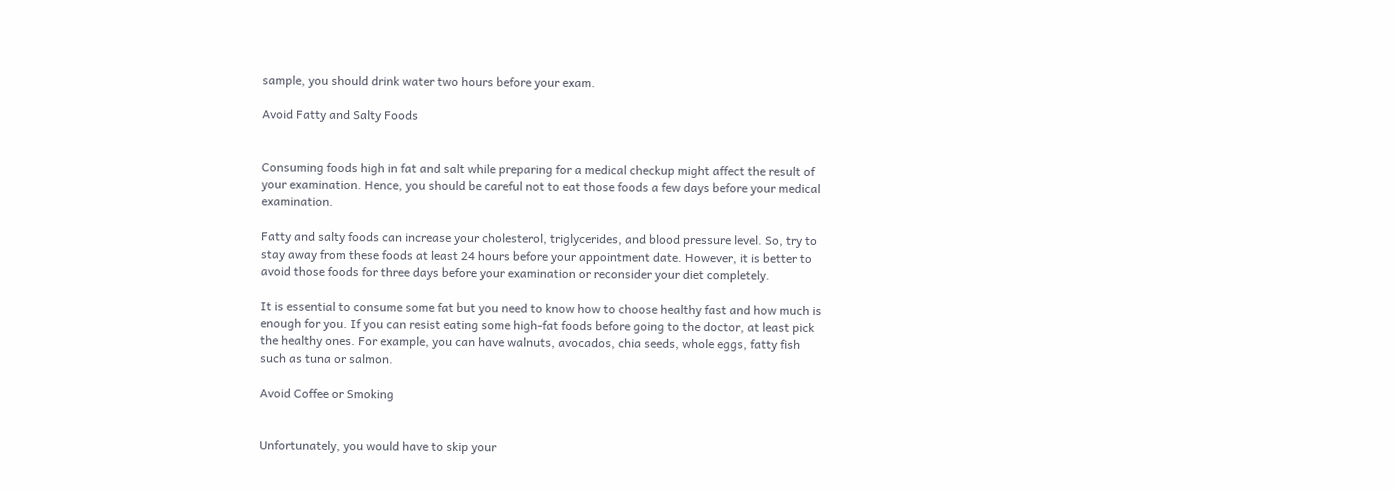sample, you should drink water two hours before your exam.

Avoid Fatty and Salty Foods


Consuming foods high in fat and salt while preparing for a medical checkup might affect the result of your examination. Hence, you should be careful not to eat those foods a few days before your medical examination.

Fatty and salty foods can increase your cholesterol, triglycerides, and blood pressure level. So, try to stay away from these foods at least 24 hours before your appointment date. However, it is better to avoid those foods for three days before your examination or reconsider your diet completely.

It is essential to consume some fat but you need to know how to choose healthy fast and how much is enough for you. If you can resist eating some high-fat foods before going to the doctor, at least pick the healthy ones. For example, you can have walnuts, avocados, chia seeds, whole eggs, fatty fish such as tuna or salmon.

Avoid Coffee or Smoking


Unfortunately, you would have to skip your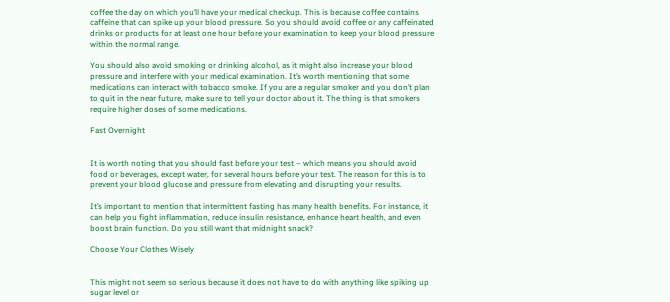coffee the day on which you’ll have your medical checkup. This is because coffee contains caffeine that can spike up your blood pressure. So you should avoid coffee or any caffeinated drinks or products for at least one hour before your examination to keep your blood pressure within the normal range.

You should also avoid smoking or drinking alcohol, as it might also increase your blood pressure and interfere with your medical examination. It’s worth mentioning that some medications can interact with tobacco smoke. If you are a regular smoker and you don’t plan to quit in the near future, make sure to tell your doctor about it. The thing is that smokers require higher doses of some medications.

Fast Overnight


It is worth noting that you should fast before your test – which means you should avoid food or beverages, except water, for several hours before your test. The reason for this is to prevent your blood glucose and pressure from elevating and disrupting your results.

It’s important to mention that intermittent fasting has many health benefits. For instance, it can help you fight inflammation, reduce insulin resistance, enhance heart health, and even boost brain function. Do you still want that midnight snack?

Choose Your Clothes Wisely


This might not seem so serious because it does not have to do with anything like spiking up sugar level or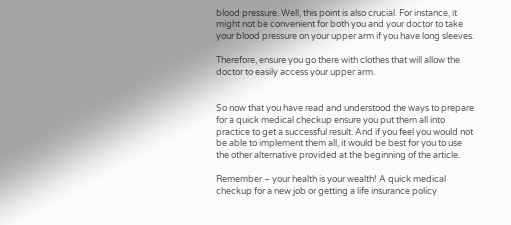blood pressure. Well, this point is also crucial. For instance, it might not be convenient for both you and your doctor to take your blood pressure on your upper arm if you have long sleeves.

Therefore, ensure you go there with clothes that will allow the doctor to easily access your upper arm.


So now that you have read and understood the ways to prepare for a quick medical checkup ensure you put them all into practice to get a successful result. And if you feel you would not be able to implement them all, it would be best for you to use the other alternative provided at the beginning of the article.

Remember – your health is your wealth! A quick medical checkup for a new job or getting a life insurance policy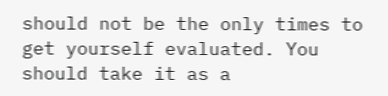should not be the only times to get yourself evaluated. You should take it as a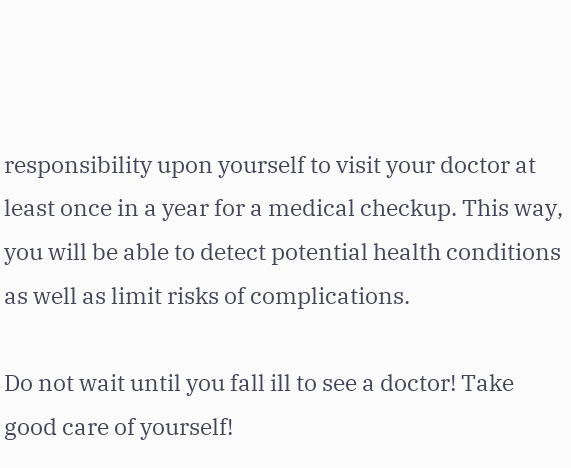responsibility upon yourself to visit your doctor at least once in a year for a medical checkup. This way, you will be able to detect potential health conditions as well as limit risks of complications.

Do not wait until you fall ill to see a doctor! Take good care of yourself!